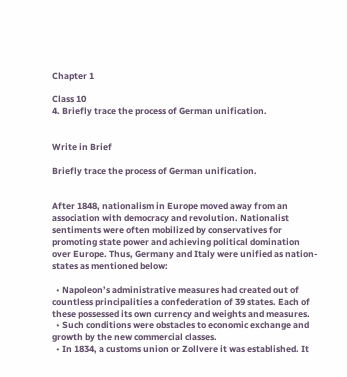Chapter 1

Class 10
4. Briefly trace the process of German unification.


Write in Brief

Briefly trace the process of German unification.


After 1848, nationalism in Europe moved away from an association with democracy and revolution. Nationalist sentiments were often mobilized by conservatives for promoting state power and achieving political domination over Europe. Thus, Germany and Italy were unified as nation-states as mentioned below:

  • Napoleon’s administrative measures had created out of countless principalities a confederation of 39 states. Each of these possessed its own currency and weights and measures.
  • Such conditions were obstacles to economic exchange and growth by the new commercial classes.
  • In 1834, a customs union or Zollvere it was established. It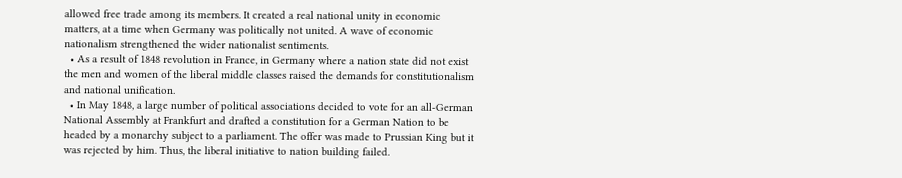allowed free trade among its members. It created a real national unity in economic matters, at a time when Germany was politically not united. A wave of economic nationalism strengthened the wider nationalist sentiments.
  • As a result of 1848 revolution in France, in Germany where a nation state did not exist the men and women of the liberal middle classes raised the demands for constitutionalism and national unification.
  • In May 1848, a large number of political associations decided to vote for an all-German National Assembly at Frankfurt and drafted a constitution for a German Nation to be headed by a monarchy subject to a parliament. The offer was made to Prussian King but it was rejected by him. Thus, the liberal initiative to nation building failed.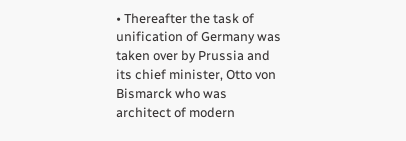• Thereafter the task of unification of Germany was taken over by Prussia and its chief minister, Otto von Bismarck who was architect of modern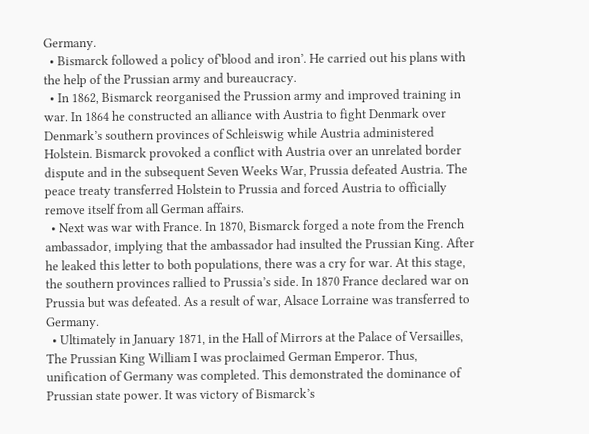Germany.
  • Bismarck followed a policy of‘blood and iron’. He carried out his plans with the help of the Prussian army and bureaucracy.
  • In 1862, Bismarck reorganised the Prussion army and improved training in war. In 1864 he constructed an alliance with Austria to fight Denmark over Denmark’s southern provinces of Schleiswig while Austria administered Holstein. Bismarck provoked a conflict with Austria over an unrelated border dispute and in the subsequent Seven Weeks War, Prussia defeated Austria. The peace treaty transferred Holstein to Prussia and forced Austria to officially remove itself from all German affairs.
  • Next was war with France. In 1870, Bismarck forged a note from the French ambassador, implying that the ambassador had insulted the Prussian King. After he leaked this letter to both populations, there was a cry for war. At this stage, the southern provinces rallied to Prussia’s side. In 1870 France declared war on Prussia but was defeated. As a result of war, Alsace Lorraine was transferred to Germany.
  • Ultimately in January 1871, in the Hall of Mirrors at the Palace of Versailles, The Prussian King William I was proclaimed German Emperor. Thus, unification of Germany was completed. This demonstrated the dominance of Prussian state power. It was victory of Bismarck’s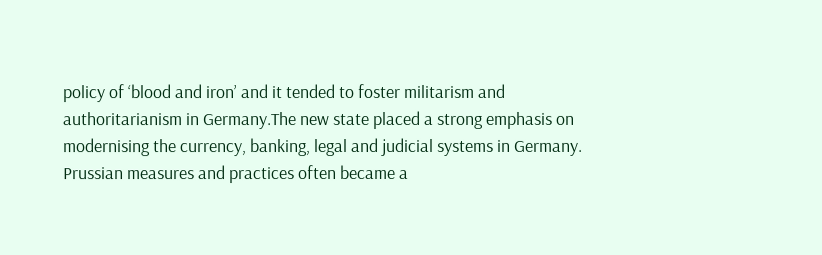policy of ‘blood and iron’ and it tended to foster militarism and authoritarianism in Germany.The new state placed a strong emphasis on modernising the currency, banking, legal and judicial systems in Germany. Prussian measures and practices often became a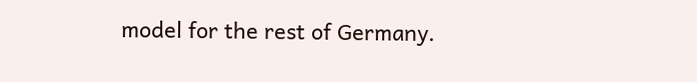model for the rest of Germany.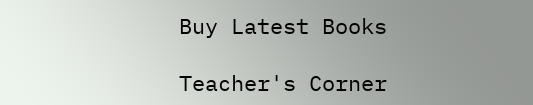Buy Latest Books

Teacher's Corner